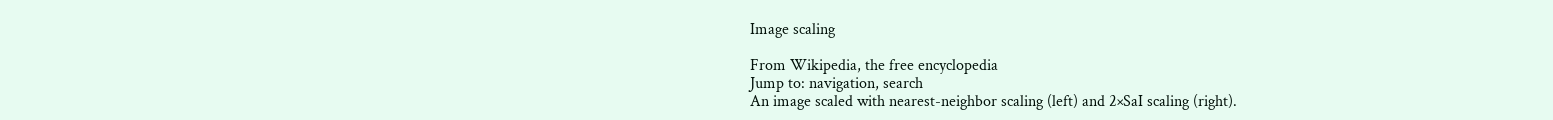Image scaling

From Wikipedia, the free encyclopedia
Jump to: navigation, search
An image scaled with nearest-neighbor scaling (left) and 2×SaI scaling (right).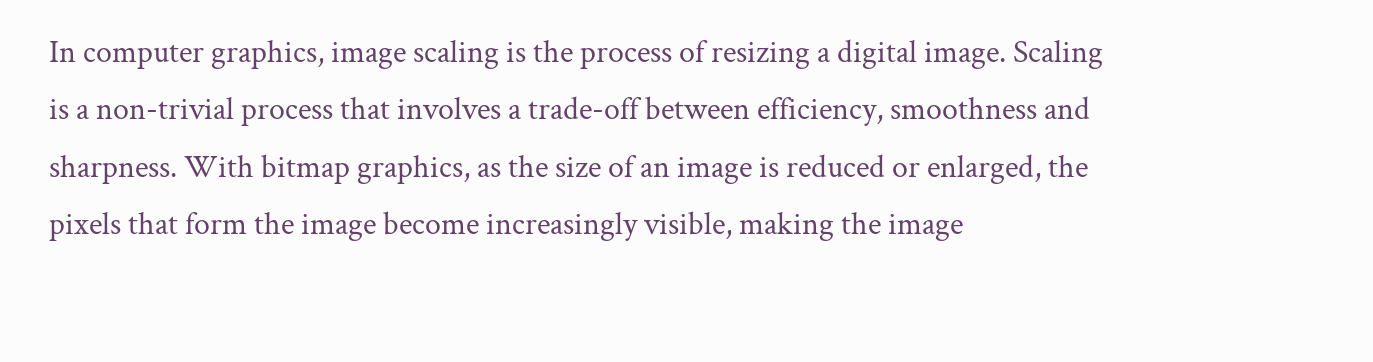In computer graphics, image scaling is the process of resizing a digital image. Scaling is a non-trivial process that involves a trade-off between efficiency, smoothness and sharpness. With bitmap graphics, as the size of an image is reduced or enlarged, the pixels that form the image become increasingly visible, making the image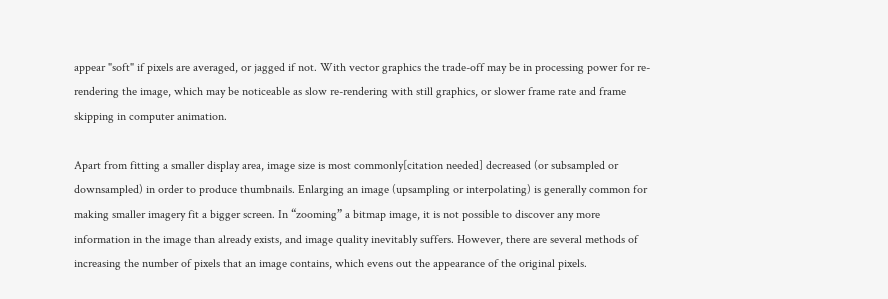appear "soft" if pixels are averaged, or jagged if not. With vector graphics the trade-off may be in processing power for re-rendering the image, which may be noticeable as slow re-rendering with still graphics, or slower frame rate and frame skipping in computer animation.

Apart from fitting a smaller display area, image size is most commonly[citation needed] decreased (or subsampled or downsampled) in order to produce thumbnails. Enlarging an image (upsampling or interpolating) is generally common for making smaller imagery fit a bigger screen. In “zooming” a bitmap image, it is not possible to discover any more information in the image than already exists, and image quality inevitably suffers. However, there are several methods of increasing the number of pixels that an image contains, which evens out the appearance of the original pixels.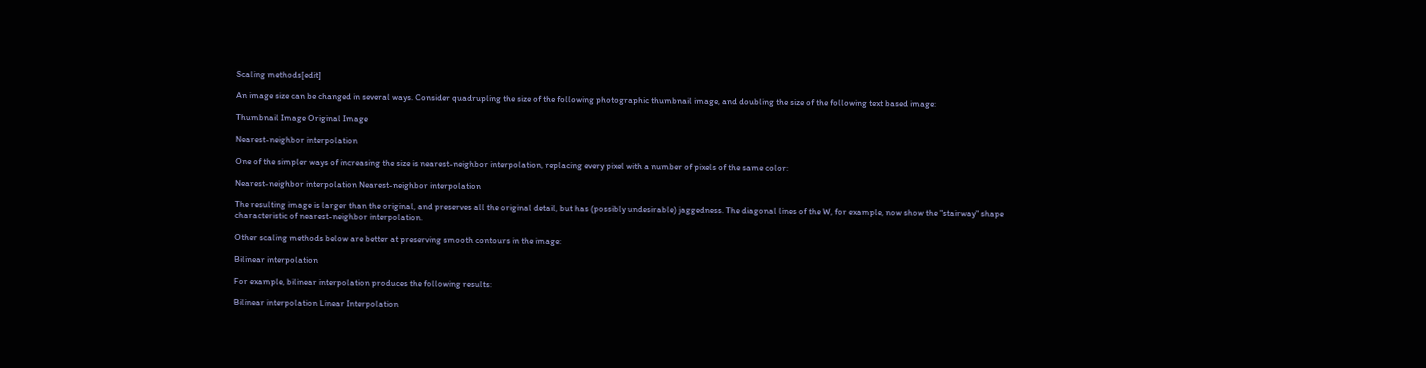Scaling methods[edit]

An image size can be changed in several ways. Consider quadrupling the size of the following photographic thumbnail image, and doubling the size of the following text based image:

Thumbnail Image Original Image

Nearest-neighbor interpolation

One of the simpler ways of increasing the size is nearest-neighbor interpolation, replacing every pixel with a number of pixels of the same color:

Nearest-neighbor interpolation Nearest-neighbor interpolation

The resulting image is larger than the original, and preserves all the original detail, but has (possibly undesirable) jaggedness. The diagonal lines of the W, for example, now show the "stairway" shape characteristic of nearest-neighbor interpolation.

Other scaling methods below are better at preserving smooth contours in the image:

Bilinear interpolation

For example, bilinear interpolation produces the following results:

Bilinear interpolation Linear Interpolation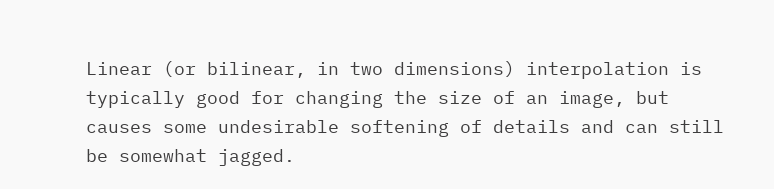Linear (or bilinear, in two dimensions) interpolation is typically good for changing the size of an image, but causes some undesirable softening of details and can still be somewhat jagged.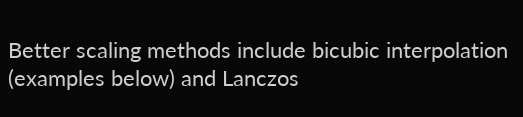Better scaling methods include bicubic interpolation (examples below) and Lanczos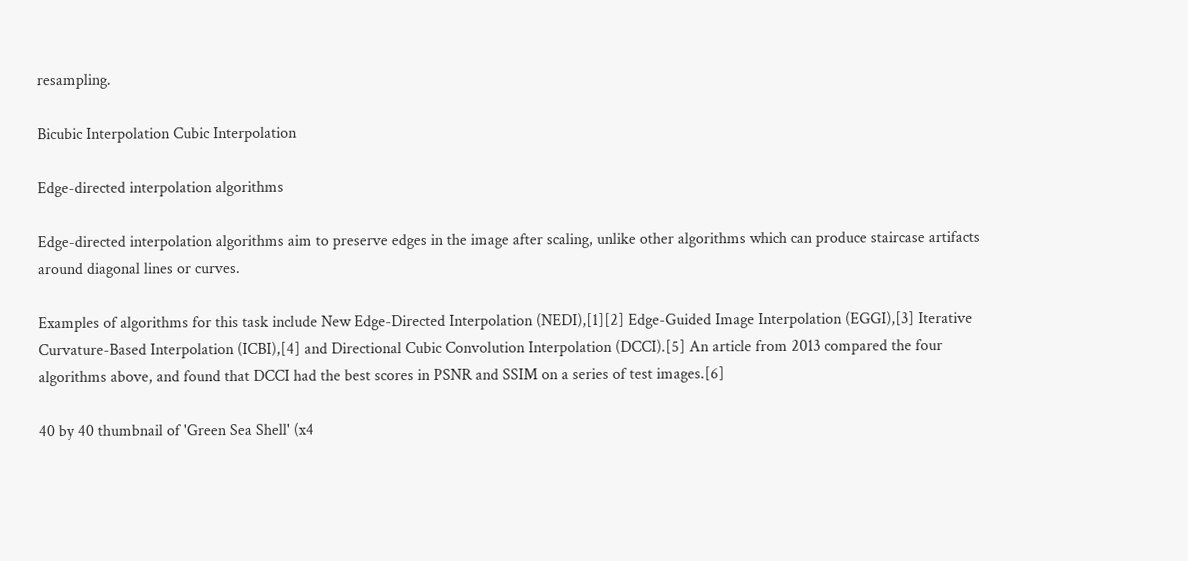resampling.

Bicubic Interpolation Cubic Interpolation

Edge-directed interpolation algorithms

Edge-directed interpolation algorithms aim to preserve edges in the image after scaling, unlike other algorithms which can produce staircase artifacts around diagonal lines or curves.

Examples of algorithms for this task include New Edge-Directed Interpolation (NEDI),[1][2] Edge-Guided Image Interpolation (EGGI),[3] Iterative Curvature-Based Interpolation (ICBI),[4] and Directional Cubic Convolution Interpolation (DCCI).[5] An article from 2013 compared the four algorithms above, and found that DCCI had the best scores in PSNR and SSIM on a series of test images.[6]

40 by 40 thumbnail of 'Green Sea Shell' (x4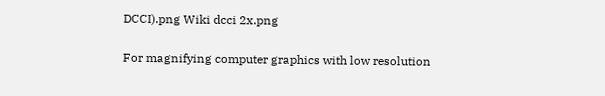DCCI).png Wiki dcci 2x.png


For magnifying computer graphics with low resolution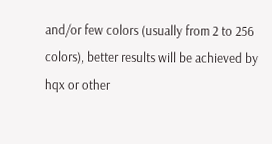and/or few colors (usually from 2 to 256 colors), better results will be achieved by hqx or other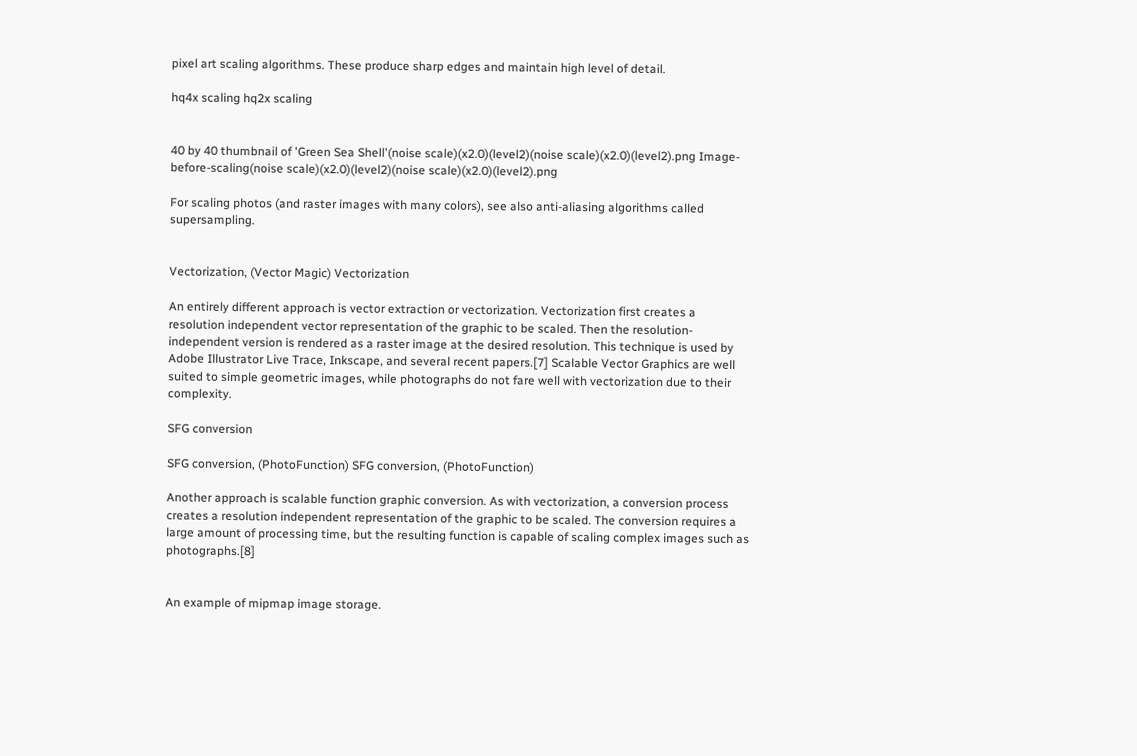pixel art scaling algorithms. These produce sharp edges and maintain high level of detail.

hq4x scaling hq2x scaling


40 by 40 thumbnail of 'Green Sea Shell'(noise scale)(x2.0)(level2)(noise scale)(x2.0)(level2).png Image-before-scaling(noise scale)(x2.0)(level2)(noise scale)(x2.0)(level2).png

For scaling photos (and raster images with many colors), see also anti-aliasing algorithms called supersampling.


Vectorization, (Vector Magic) Vectorization

An entirely different approach is vector extraction or vectorization. Vectorization first creates a resolution independent vector representation of the graphic to be scaled. Then the resolution-independent version is rendered as a raster image at the desired resolution. This technique is used by Adobe Illustrator Live Trace, Inkscape, and several recent papers.[7] Scalable Vector Graphics are well suited to simple geometric images, while photographs do not fare well with vectorization due to their complexity.

SFG conversion

SFG conversion, (PhotoFunction) SFG conversion, (PhotoFunction)

Another approach is scalable function graphic conversion. As with vectorization, a conversion process creates a resolution independent representation of the graphic to be scaled. The conversion requires a large amount of processing time, but the resulting function is capable of scaling complex images such as photographs.[8]


An example of mipmap image storage.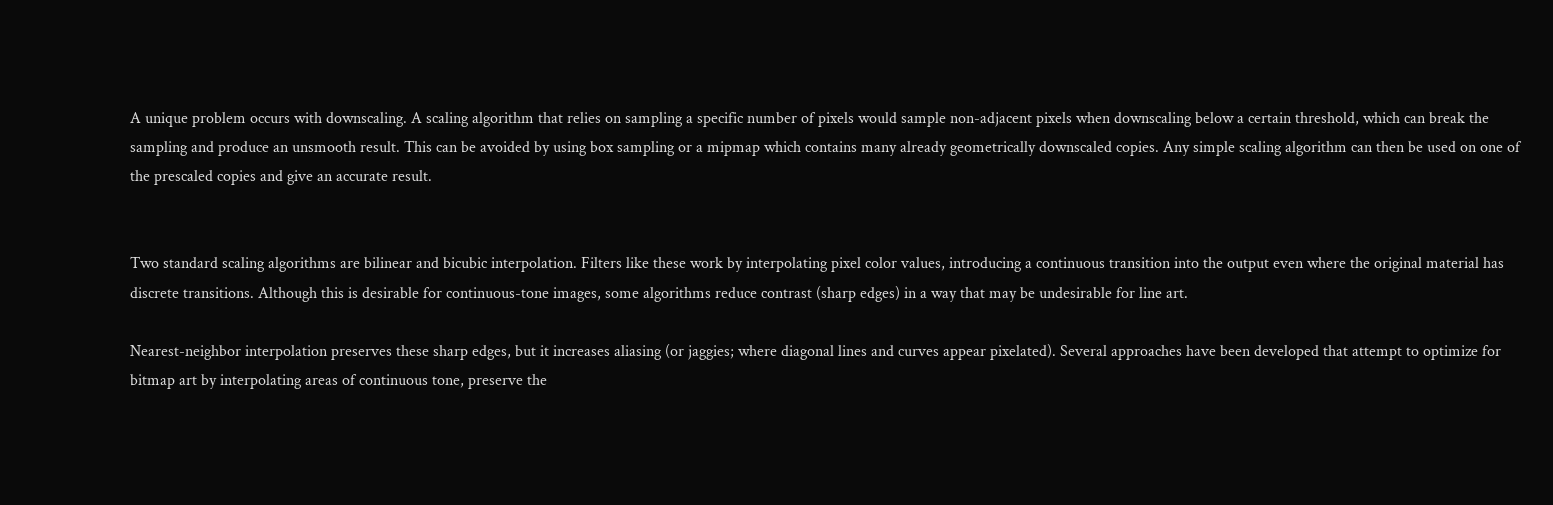A unique problem occurs with downscaling. A scaling algorithm that relies on sampling a specific number of pixels would sample non-adjacent pixels when downscaling below a certain threshold, which can break the sampling and produce an unsmooth result. This can be avoided by using box sampling or a mipmap which contains many already geometrically downscaled copies. Any simple scaling algorithm can then be used on one of the prescaled copies and give an accurate result.


Two standard scaling algorithms are bilinear and bicubic interpolation. Filters like these work by interpolating pixel color values, introducing a continuous transition into the output even where the original material has discrete transitions. Although this is desirable for continuous-tone images, some algorithms reduce contrast (sharp edges) in a way that may be undesirable for line art.

Nearest-neighbor interpolation preserves these sharp edges, but it increases aliasing (or jaggies; where diagonal lines and curves appear pixelated). Several approaches have been developed that attempt to optimize for bitmap art by interpolating areas of continuous tone, preserve the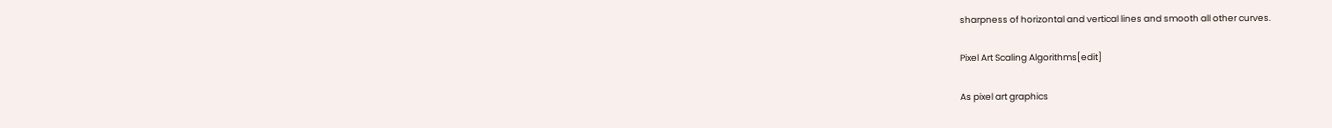sharpness of horizontal and vertical lines and smooth all other curves.

Pixel Art Scaling Algorithms[edit]

As pixel art graphics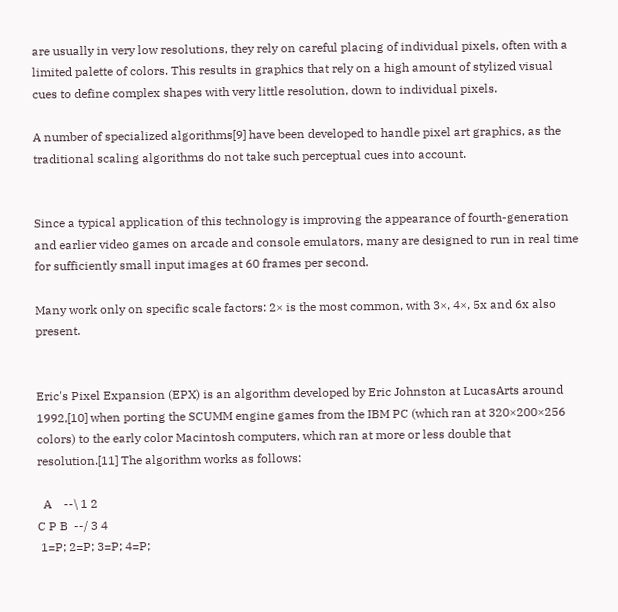are usually in very low resolutions, they rely on careful placing of individual pixels, often with a limited palette of colors. This results in graphics that rely on a high amount of stylized visual cues to define complex shapes with very little resolution, down to individual pixels.

A number of specialized algorithms[9] have been developed to handle pixel art graphics, as the traditional scaling algorithms do not take such perceptual cues into account.


Since a typical application of this technology is improving the appearance of fourth-generation and earlier video games on arcade and console emulators, many are designed to run in real time for sufficiently small input images at 60 frames per second.

Many work only on specific scale factors: 2× is the most common, with 3×, 4×, 5x and 6x also present.


Eric's Pixel Expansion (EPX) is an algorithm developed by Eric Johnston at LucasArts around 1992,[10] when porting the SCUMM engine games from the IBM PC (which ran at 320×200×256 colors) to the early color Macintosh computers, which ran at more or less double that resolution.[11] The algorithm works as follows:

  A    --\ 1 2
C P B  --/ 3 4
 1=P; 2=P; 3=P; 4=P;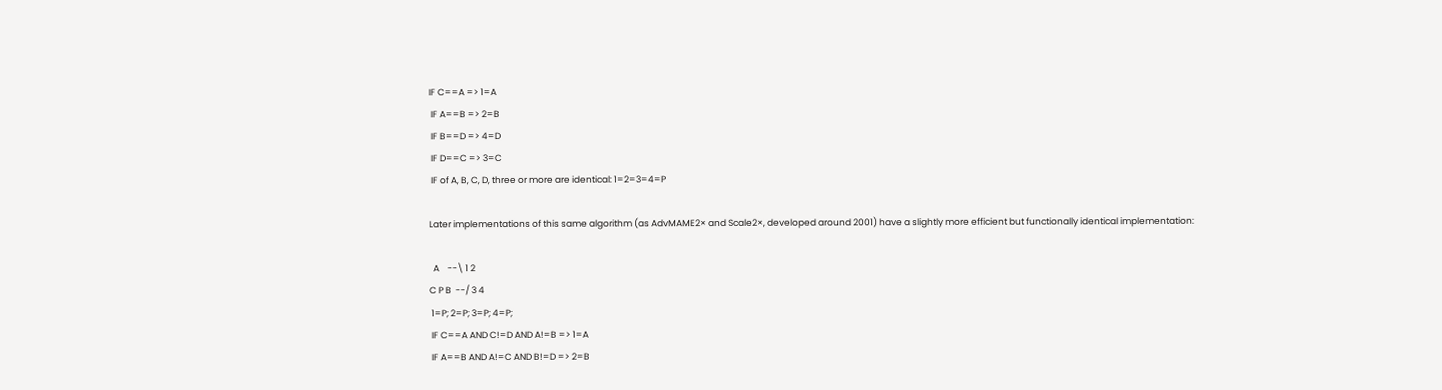IF C==A => 1=A
 IF A==B => 2=B
 IF B==D => 4=D
 IF D==C => 3=C
 IF of A, B, C, D, three or more are identical: 1=2=3=4=P

Later implementations of this same algorithm (as AdvMAME2× and Scale2×, developed around 2001) have a slightly more efficient but functionally identical implementation:

  A    --\ 1 2
C P B  --/ 3 4
 1=P; 2=P; 3=P; 4=P;
 IF C==A AND C!=D AND A!=B => 1=A
 IF A==B AND A!=C AND B!=D => 2=B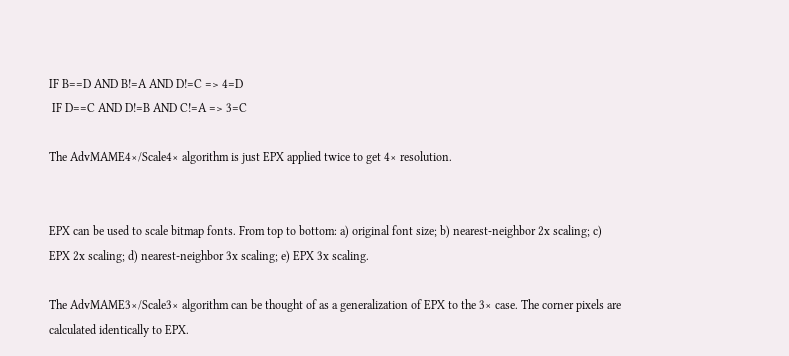IF B==D AND B!=A AND D!=C => 4=D
 IF D==C AND D!=B AND C!=A => 3=C

The AdvMAME4×/Scale4× algorithm is just EPX applied twice to get 4× resolution.


EPX can be used to scale bitmap fonts. From top to bottom: a) original font size; b) nearest-neighbor 2x scaling; c) EPX 2x scaling; d) nearest-neighbor 3x scaling; e) EPX 3x scaling.

The AdvMAME3×/Scale3× algorithm can be thought of as a generalization of EPX to the 3× case. The corner pixels are calculated identically to EPX.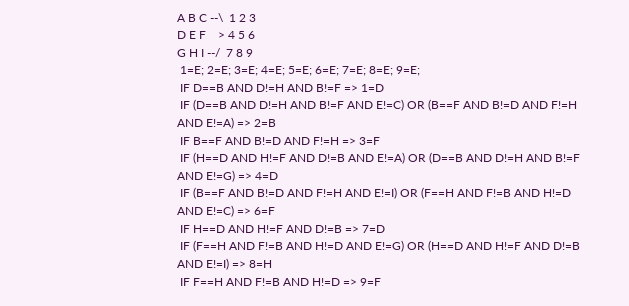A B C --\  1 2 3
D E F    > 4 5 6
G H I --/  7 8 9
 1=E; 2=E; 3=E; 4=E; 5=E; 6=E; 7=E; 8=E; 9=E;
 IF D==B AND D!=H AND B!=F => 1=D
 IF (D==B AND D!=H AND B!=F AND E!=C) OR (B==F AND B!=D AND F!=H AND E!=A) => 2=B
 IF B==F AND B!=D AND F!=H => 3=F
 IF (H==D AND H!=F AND D!=B AND E!=A) OR (D==B AND D!=H AND B!=F AND E!=G) => 4=D
 IF (B==F AND B!=D AND F!=H AND E!=I) OR (F==H AND F!=B AND H!=D AND E!=C) => 6=F
 IF H==D AND H!=F AND D!=B => 7=D
 IF (F==H AND F!=B AND H!=D AND E!=G) OR (H==D AND H!=F AND D!=B AND E!=I) => 8=H
 IF F==H AND F!=B AND H!=D => 9=F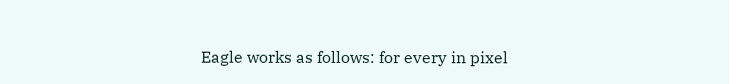Eagle works as follows: for every in pixel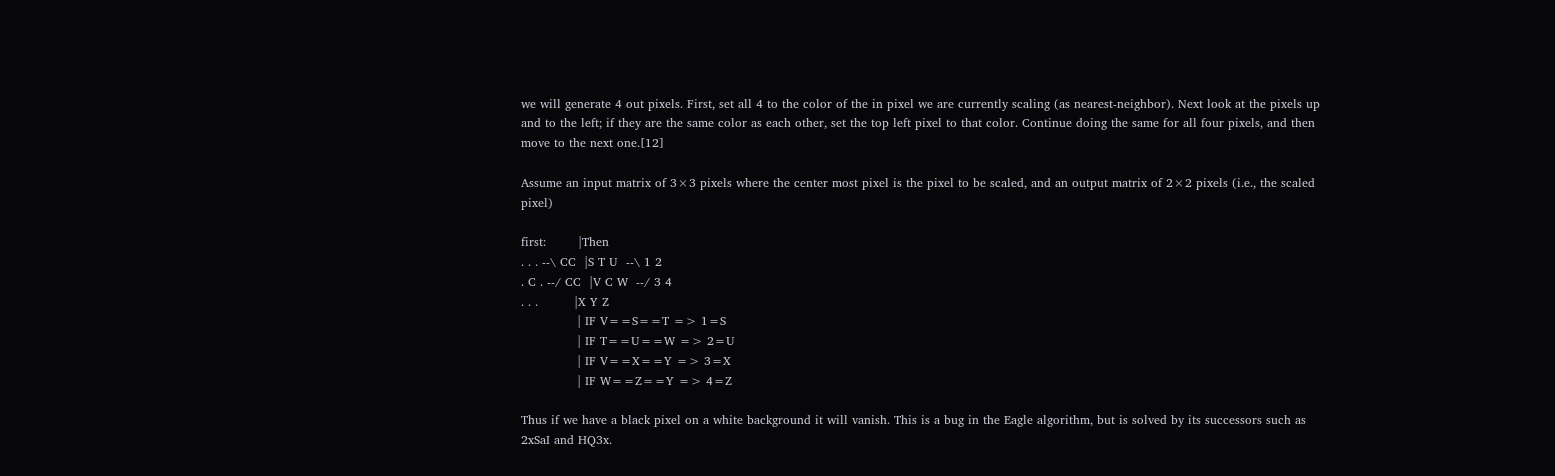we will generate 4 out pixels. First, set all 4 to the color of the in pixel we are currently scaling (as nearest-neighbor). Next look at the pixels up and to the left; if they are the same color as each other, set the top left pixel to that color. Continue doing the same for all four pixels, and then move to the next one.[12]

Assume an input matrix of 3×3 pixels where the center most pixel is the pixel to be scaled, and an output matrix of 2×2 pixels (i.e., the scaled pixel)

first:        |Then
. . . --\ CC  |S T U  --\ 1 2
. C . --/ CC  |V C W  --/ 3 4
. . .         |X Y Z
              | IF V==S==T => 1=S
              | IF T==U==W => 2=U
              | IF V==X==Y => 3=X
              | IF W==Z==Y => 4=Z

Thus if we have a black pixel on a white background it will vanish. This is a bug in the Eagle algorithm, but is solved by its successors such as 2xSaI and HQ3x.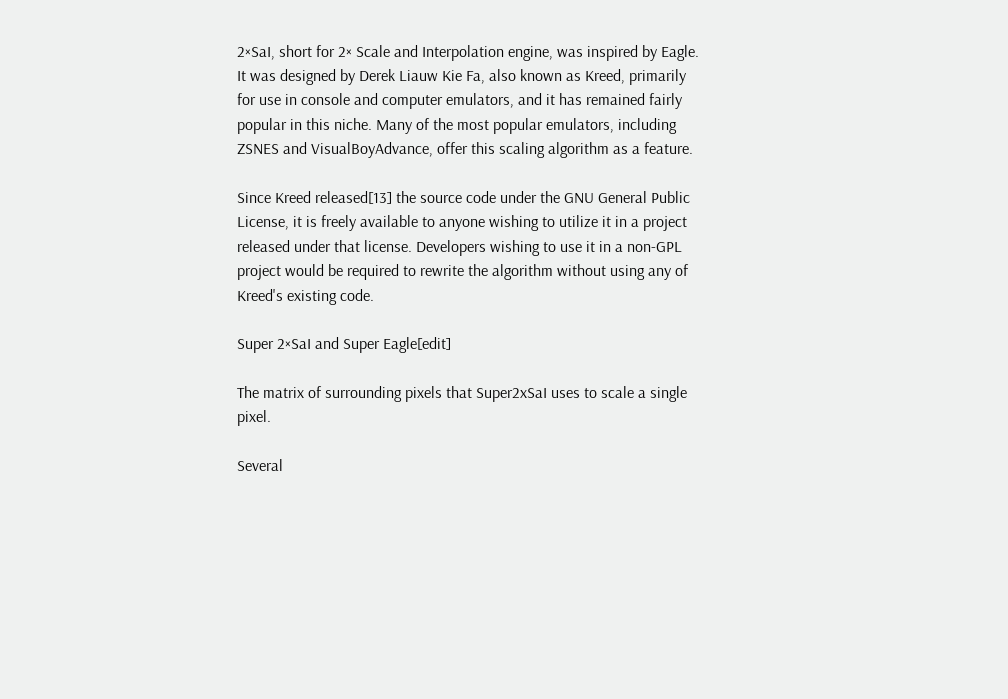2×SaI, short for 2× Scale and Interpolation engine, was inspired by Eagle. It was designed by Derek Liauw Kie Fa, also known as Kreed, primarily for use in console and computer emulators, and it has remained fairly popular in this niche. Many of the most popular emulators, including ZSNES and VisualBoyAdvance, offer this scaling algorithm as a feature.

Since Kreed released[13] the source code under the GNU General Public License, it is freely available to anyone wishing to utilize it in a project released under that license. Developers wishing to use it in a non-GPL project would be required to rewrite the algorithm without using any of Kreed's existing code.

Super 2×SaI and Super Eagle[edit]

The matrix of surrounding pixels that Super2xSaI uses to scale a single pixel.

Several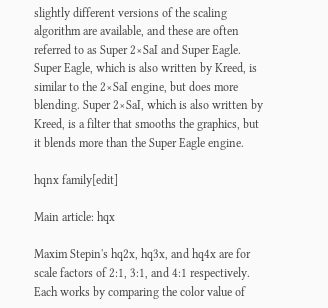slightly different versions of the scaling algorithm are available, and these are often referred to as Super 2×SaI and Super Eagle. Super Eagle, which is also written by Kreed, is similar to the 2×SaI engine, but does more blending. Super 2×SaI, which is also written by Kreed, is a filter that smooths the graphics, but it blends more than the Super Eagle engine.

hqnx family[edit]

Main article: hqx

Maxim Stepin's hq2x, hq3x, and hq4x are for scale factors of 2:1, 3:1, and 4:1 respectively. Each works by comparing the color value of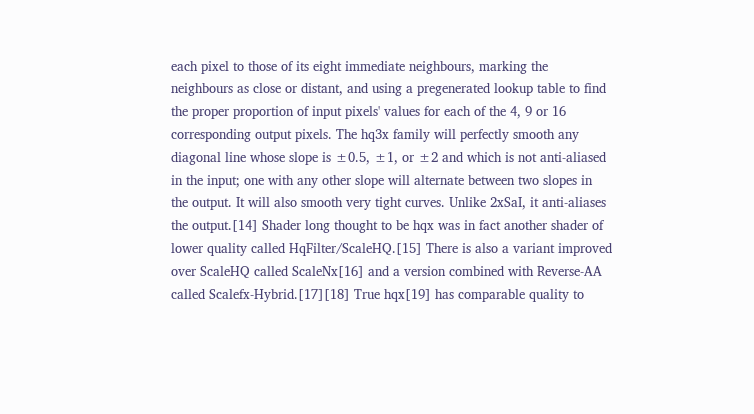each pixel to those of its eight immediate neighbours, marking the neighbours as close or distant, and using a pregenerated lookup table to find the proper proportion of input pixels' values for each of the 4, 9 or 16 corresponding output pixels. The hq3x family will perfectly smooth any diagonal line whose slope is ±0.5, ±1, or ±2 and which is not anti-aliased in the input; one with any other slope will alternate between two slopes in the output. It will also smooth very tight curves. Unlike 2xSaI, it anti-aliases the output.[14] Shader long thought to be hqx was in fact another shader of lower quality called HqFilter/ScaleHQ.[15] There is also a variant improved over ScaleHQ called ScaleNx[16] and a version combined with Reverse-AA called Scalefx-Hybrid.[17][18] True hqx[19] has comparable quality to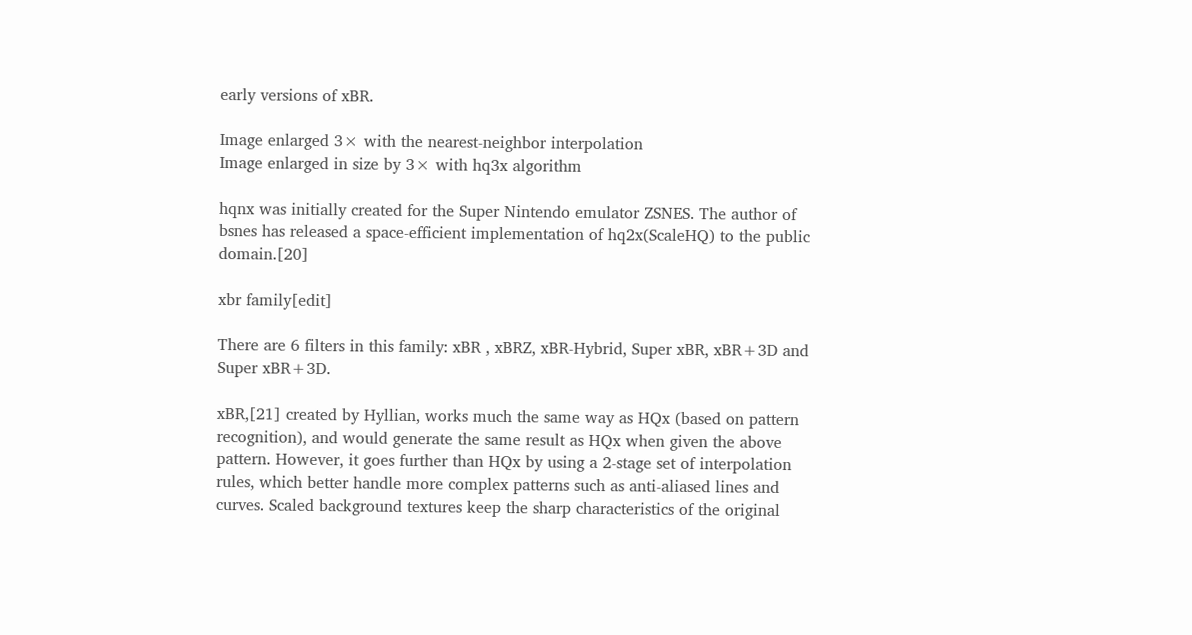early versions of xBR.

Image enlarged 3× with the nearest-neighbor interpolation
Image enlarged in size by 3× with hq3x algorithm

hqnx was initially created for the Super Nintendo emulator ZSNES. The author of bsnes has released a space-efficient implementation of hq2x(ScaleHQ) to the public domain.[20]

xbr family[edit]

There are 6 filters in this family: xBR , xBRZ, xBR-Hybrid, Super xBR, xBR+3D and Super xBR+3D.

xBR,[21] created by Hyllian, works much the same way as HQx (based on pattern recognition), and would generate the same result as HQx when given the above pattern. However, it goes further than HQx by using a 2-stage set of interpolation rules, which better handle more complex patterns such as anti-aliased lines and curves. Scaled background textures keep the sharp characteristics of the original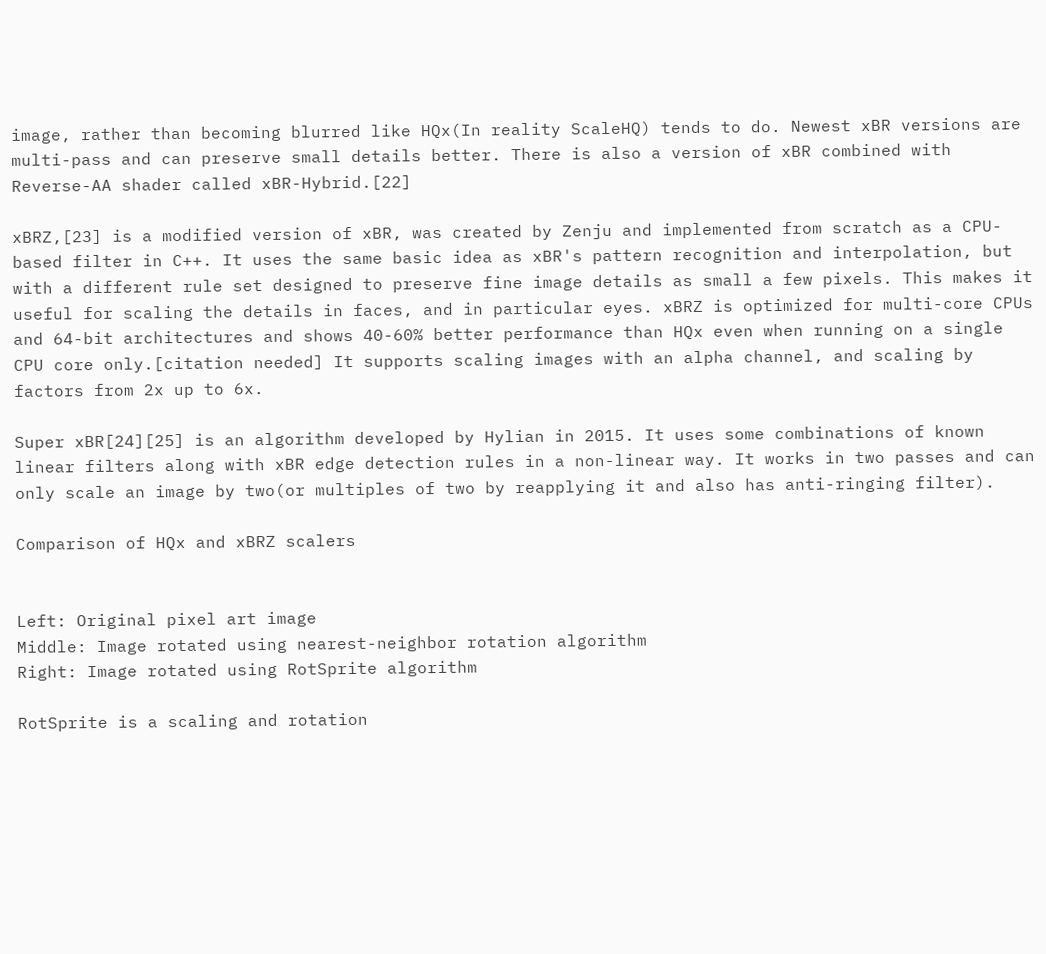image, rather than becoming blurred like HQx(In reality ScaleHQ) tends to do. Newest xBR versions are multi-pass and can preserve small details better. There is also a version of xBR combined with Reverse-AA shader called xBR-Hybrid.[22]

xBRZ,[23] is a modified version of xBR, was created by Zenju and implemented from scratch as a CPU-based filter in C++. It uses the same basic idea as xBR's pattern recognition and interpolation, but with a different rule set designed to preserve fine image details as small a few pixels. This makes it useful for scaling the details in faces, and in particular eyes. xBRZ is optimized for multi-core CPUs and 64-bit architectures and shows 40-60% better performance than HQx even when running on a single CPU core only.[citation needed] It supports scaling images with an alpha channel, and scaling by factors from 2x up to 6x.

Super xBR[24][25] is an algorithm developed by Hylian in 2015. It uses some combinations of known linear filters along with xBR edge detection rules in a non-linear way. It works in two passes and can only scale an image by two(or multiples of two by reapplying it and also has anti-ringing filter).

Comparison of HQx and xBRZ scalers


Left: Original pixel art image
Middle: Image rotated using nearest-neighbor rotation algorithm
Right: Image rotated using RotSprite algorithm

RotSprite is a scaling and rotation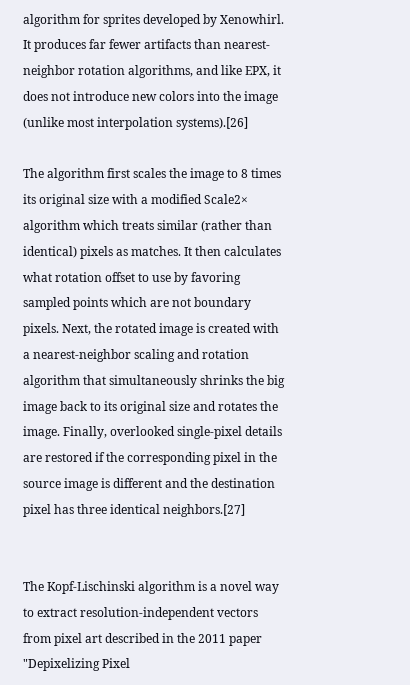algorithm for sprites developed by Xenowhirl. It produces far fewer artifacts than nearest-neighbor rotation algorithms, and like EPX, it does not introduce new colors into the image (unlike most interpolation systems).[26]

The algorithm first scales the image to 8 times its original size with a modified Scale2× algorithm which treats similar (rather than identical) pixels as matches. It then calculates what rotation offset to use by favoring sampled points which are not boundary pixels. Next, the rotated image is created with a nearest-neighbor scaling and rotation algorithm that simultaneously shrinks the big image back to its original size and rotates the image. Finally, overlooked single-pixel details are restored if the corresponding pixel in the source image is different and the destination pixel has three identical neighbors.[27]


The Kopf-Lischinski algorithm is a novel way to extract resolution-independent vectors from pixel art described in the 2011 paper "Depixelizing Pixel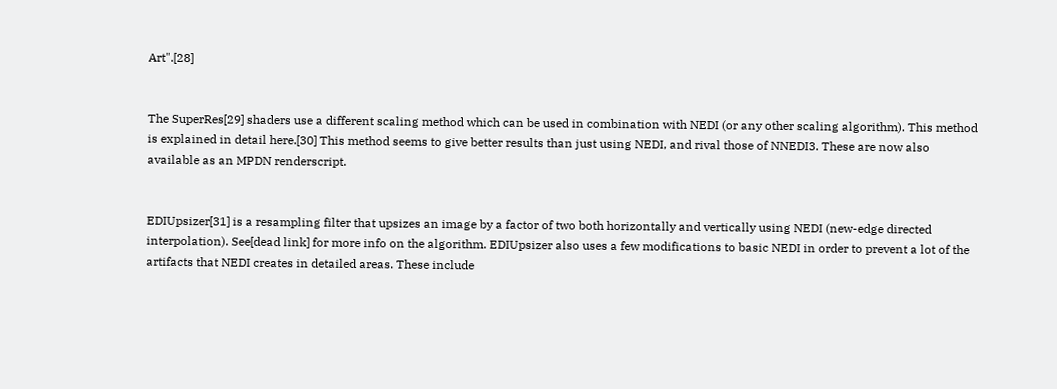Art".[28]


The SuperRes[29] shaders use a different scaling method which can be used in combination with NEDI (or any other scaling algorithm). This method is explained in detail here.[30] This method seems to give better results than just using NEDI, and rival those of NNEDI3. These are now also available as an MPDN renderscript.


EDIUpsizer[31] is a resampling filter that upsizes an image by a factor of two both horizontally and vertically using NEDI (new-edge directed interpolation). See[dead link] for more info on the algorithm. EDIUpsizer also uses a few modifications to basic NEDI in order to prevent a lot of the artifacts that NEDI creates in detailed areas. These include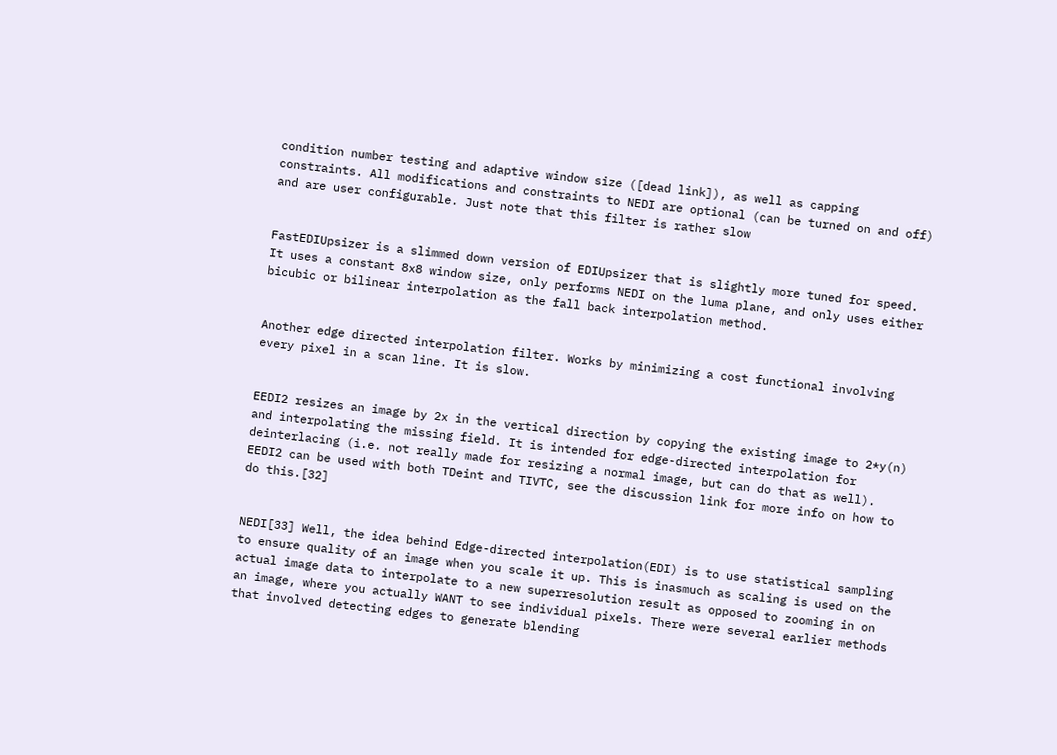condition number testing and adaptive window size ([dead link]), as well as capping constraints. All modifications and constraints to NEDI are optional (can be turned on and off) and are user configurable. Just note that this filter is rather slow


FastEDIUpsizer is a slimmed down version of EDIUpsizer that is slightly more tuned for speed. It uses a constant 8x8 window size, only performs NEDI on the luma plane, and only uses either bicubic or bilinear interpolation as the fall back interpolation method.


Another edge directed interpolation filter. Works by minimizing a cost functional involving every pixel in a scan line. It is slow.


EEDI2 resizes an image by 2x in the vertical direction by copying the existing image to 2*y(n) and interpolating the missing field. It is intended for edge-directed interpolation for deinterlacing (i.e. not really made for resizing a normal image, but can do that as well). EEDI2 can be used with both TDeint and TIVTC, see the discussion link for more info on how to do this.[32]


NEDI[33] Well, the idea behind Edge-directed interpolation(EDI) is to use statistical sampling to ensure quality of an image when you scale it up. This is inasmuch as scaling is used on the actual image data to interpolate to a new superresolution result as opposed to zooming in on an image, where you actually WANT to see individual pixels. There were several earlier methods that involved detecting edges to generate blending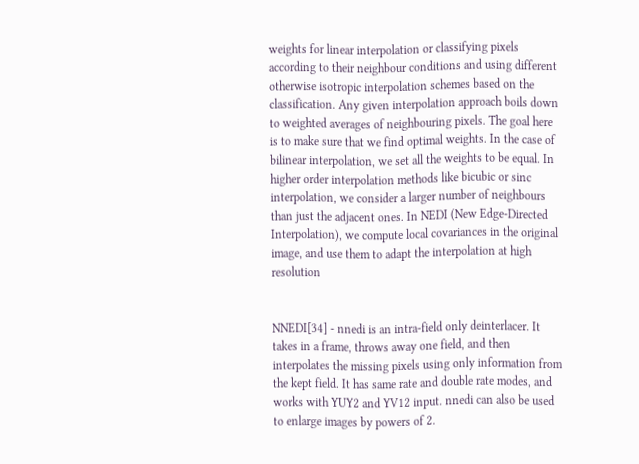weights for linear interpolation or classifying pixels according to their neighbour conditions and using different otherwise isotropic interpolation schemes based on the classification. Any given interpolation approach boils down to weighted averages of neighbouring pixels. The goal here is to make sure that we find optimal weights. In the case of bilinear interpolation, we set all the weights to be equal. In higher order interpolation methods like bicubic or sinc interpolation, we consider a larger number of neighbours than just the adjacent ones. In NEDI (New Edge-Directed Interpolation), we compute local covariances in the original image, and use them to adapt the interpolation at high resolution


NNEDI[34] - nnedi is an intra-field only deinterlacer. It takes in a frame, throws away one field, and then interpolates the missing pixels using only information from the kept field. It has same rate and double rate modes, and works with YUY2 and YV12 input. nnedi can also be used to enlarge images by powers of 2.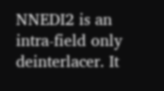NNEDI2 is an intra-field only deinterlacer. It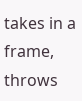takes in a frame, throws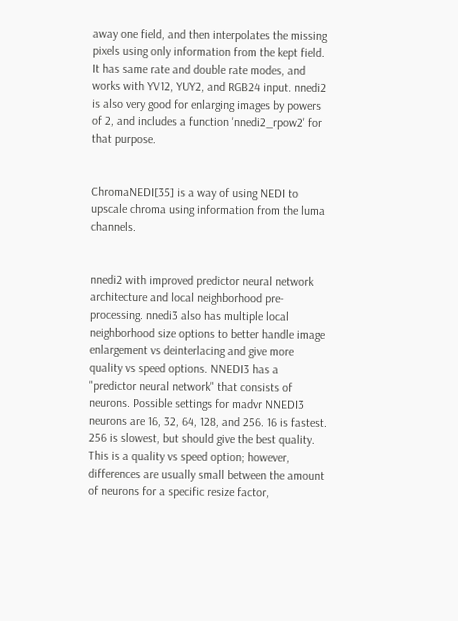away one field, and then interpolates the missing pixels using only information from the kept field. It has same rate and double rate modes, and works with YV12, YUY2, and RGB24 input. nnedi2 is also very good for enlarging images by powers of 2, and includes a function 'nnedi2_rpow2' for that purpose.


ChromaNEDI[35] is a way of using NEDI to upscale chroma using information from the luma channels.


nnedi2 with improved predictor neural network architecture and local neighborhood pre-processing. nnedi3 also has multiple local neighborhood size options to better handle image enlargement vs deinterlacing and give more quality vs speed options. NNEDI3 has a "predictor neural network" that consists of neurons. Possible settings for madvr NNEDI3 neurons are 16, 32, 64, 128, and 256. 16 is fastest. 256 is slowest, but should give the best quality. This is a quality vs speed option; however, differences are usually small between the amount of neurons for a specific resize factor,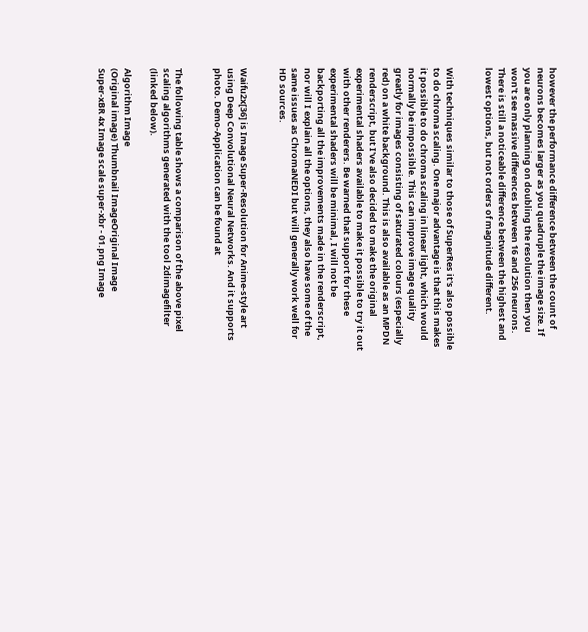however the performance difference between the count of neurons becomes larger as you quadruple the image size. If you are only planning on doubling the resolution then you won't see massive differences between 16 and 256 neurons. There is still a noticeable difference between the highest and lowest options, but not orders of magnitude different.


With techniques similar to those of SuperRes it's also possible to do chroma scaling. One major advantage is that this makes it possible to do chroma scaling in linear light, which would normally be impossible. This can improve image quality greatly for images consisting of saturated colours (especially red) on a white background. This is also available as an MPDN renderscript, but I've also decided to make the original experimental shaders available to make it possible to try it out with other renderers. Be warned that support for these experimental shaders will be minimal, I will not be backporting all the improvements made in the renderscript, nor will I explain all the options, they also have some of the same issues as ChromaNEDI but will generally work well for HD sources.


Waifu2x[36] is Image Super-Resolution for Anime-style art using Deep Convolutional Neural Networks. And it supports photo. Demo-Application can be found at


The following table shows a comparison of the above pixel scaling algorithms generated with the tool 2dimagefilter (linked below).

Algorithm Image
(Original image) Thumbnail ImageOriginal Image
Super-xBR 4x Image scale super-xbr - 01.png Image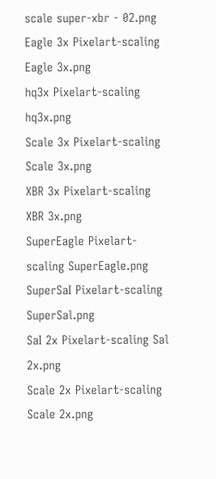scale super-xbr - 02.png
Eagle 3x Pixelart-scaling Eagle 3x.png
hq3x Pixelart-scaling hq3x.png
Scale 3x Pixelart-scaling Scale 3x.png
XBR 3x Pixelart-scaling XBR 3x.png
SuperEagle Pixelart-scaling SuperEagle.png
SuperSaI Pixelart-scaling SuperSal.png
SaI 2x Pixelart-scaling Sal 2x.png
Scale 2x Pixelart-scaling Scale 2x.png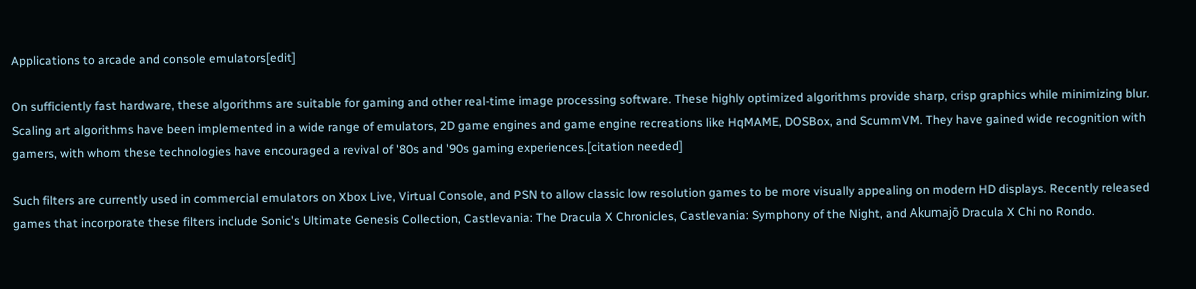Applications to arcade and console emulators[edit]

On sufficiently fast hardware, these algorithms are suitable for gaming and other real-time image processing software. These highly optimized algorithms provide sharp, crisp graphics while minimizing blur. Scaling art algorithms have been implemented in a wide range of emulators, 2D game engines and game engine recreations like HqMAME, DOSBox, and ScummVM. They have gained wide recognition with gamers, with whom these technologies have encouraged a revival of '80s and '90s gaming experiences.[citation needed]

Such filters are currently used in commercial emulators on Xbox Live, Virtual Console, and PSN to allow classic low resolution games to be more visually appealing on modern HD displays. Recently released games that incorporate these filters include Sonic's Ultimate Genesis Collection, Castlevania: The Dracula X Chronicles, Castlevania: Symphony of the Night, and Akumajō Dracula X Chi no Rondo.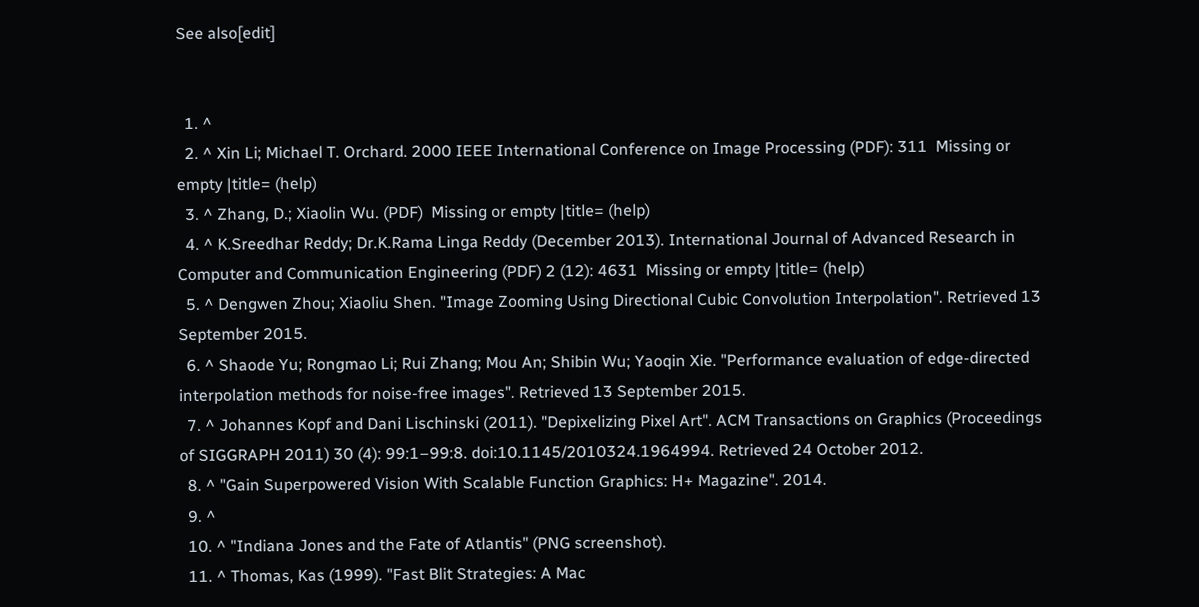See also[edit]


  1. ^
  2. ^ Xin Li; Michael T. Orchard. 2000 IEEE International Conference on Image Processing (PDF): 311  Missing or empty |title= (help)
  3. ^ Zhang, D.; Xiaolin Wu. (PDF)  Missing or empty |title= (help)
  4. ^ K.Sreedhar Reddy; Dr.K.Rama Linga Reddy (December 2013). International Journal of Advanced Research in Computer and Communication Engineering (PDF) 2 (12): 4631  Missing or empty |title= (help)
  5. ^ Dengwen Zhou; Xiaoliu Shen. "Image Zooming Using Directional Cubic Convolution Interpolation". Retrieved 13 September 2015.
  6. ^ Shaode Yu; Rongmao Li; Rui Zhang; Mou An; Shibin Wu; Yaoqin Xie. "Performance evaluation of edge-directed interpolation methods for noise-free images". Retrieved 13 September 2015.
  7. ^ Johannes Kopf and Dani Lischinski (2011). "Depixelizing Pixel Art". ACM Transactions on Graphics (Proceedings of SIGGRAPH 2011) 30 (4): 99:1–99:8. doi:10.1145/2010324.1964994. Retrieved 24 October 2012.
  8. ^ "Gain Superpowered Vision With Scalable Function Graphics: H+ Magazine". 2014.
  9. ^
  10. ^ "Indiana Jones and the Fate of Atlantis" (PNG screenshot).
  11. ^ Thomas, Kas (1999). "Fast Blit Strategies: A Mac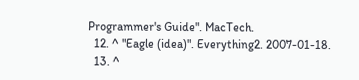Programmer's Guide". MacTech.
  12. ^ "Eagle (idea)". Everything2. 2007-01-18.
  13. ^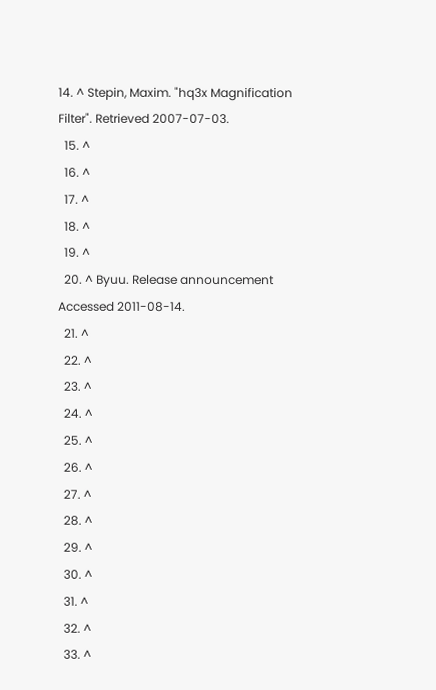14. ^ Stepin, Maxim. "hq3x Magnification Filter". Retrieved 2007-07-03.
  15. ^
  16. ^
  17. ^
  18. ^
  19. ^
  20. ^ Byuu. Release announcement Accessed 2011-08-14.
  21. ^
  22. ^
  23. ^
  24. ^
  25. ^
  26. ^
  27. ^
  28. ^
  29. ^
  30. ^
  31. ^
  32. ^
  33. ^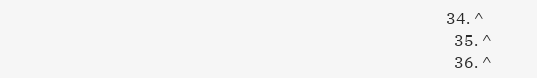34. ^
  35. ^
  36. ^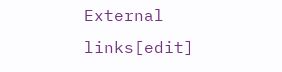External links[edit]